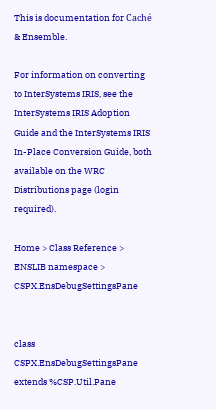This is documentation for Caché & Ensemble.

For information on converting to InterSystems IRIS, see the InterSystems IRIS Adoption Guide and the InterSystems IRIS In-Place Conversion Guide, both available on the WRC Distributions page (login required).

Home > Class Reference > ENSLIB namespace > CSPX.EnsDebugSettingsPane


class CSPX.EnsDebugSettingsPane extends %CSP.Util.Pane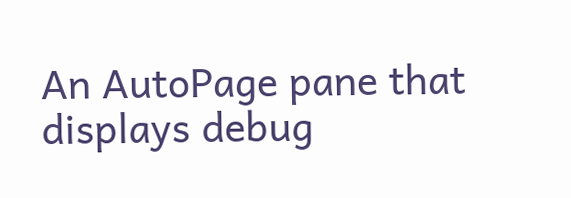An AutoPage pane that displays debug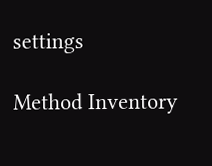settings

Method Inventory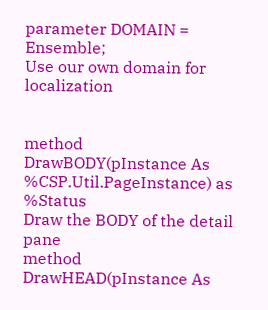parameter DOMAIN = Ensemble;
Use our own domain for localization


method DrawBODY(pInstance As %CSP.Util.PageInstance) as %Status
Draw the BODY of the detail pane
method DrawHEAD(pInstance As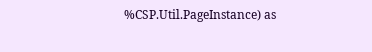%CSP.Util.PageInstance) as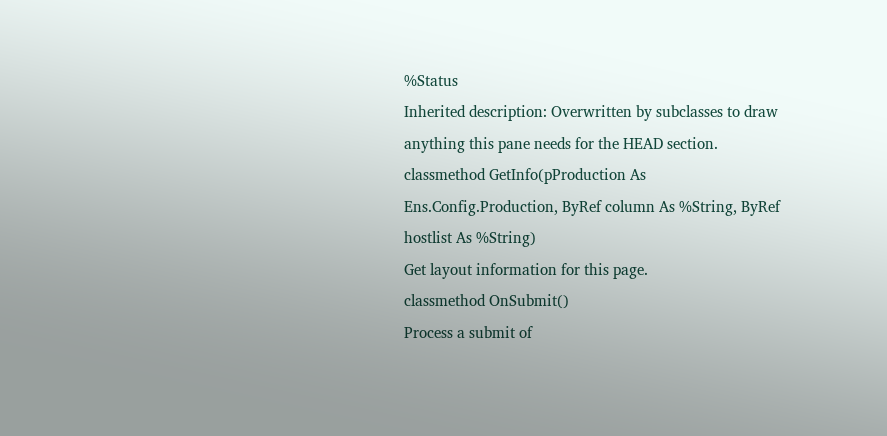%Status
Inherited description: Overwritten by subclasses to draw anything this pane needs for the HEAD section.
classmethod GetInfo(pProduction As Ens.Config.Production, ByRef column As %String, ByRef hostlist As %String)
Get layout information for this page.
classmethod OnSubmit()
Process a submit of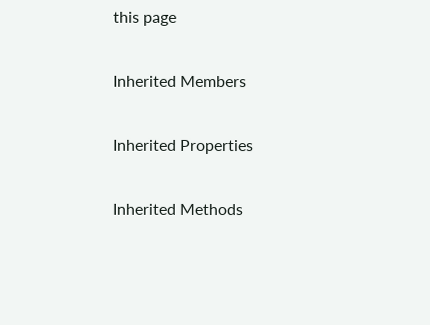this page

Inherited Members

Inherited Properties

Inherited Methods